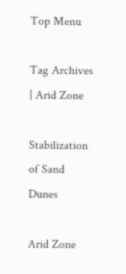Top Menu

Tag Archives | Arid Zone

Stabilization of Sand Dunes

Arid Zone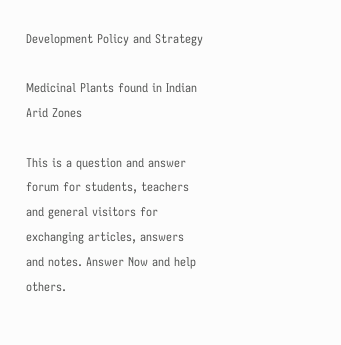Development Policy and Strategy

Medicinal Plants found in Indian Arid Zones

This is a question and answer forum for students, teachers and general visitors for exchanging articles, answers and notes. Answer Now and help others.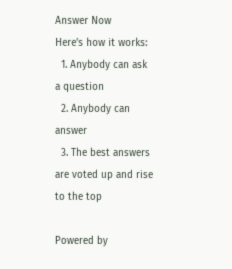Answer Now
Here's how it works:
  1. Anybody can ask a question
  2. Anybody can answer
  3. The best answers are voted up and rise to the top

Powered by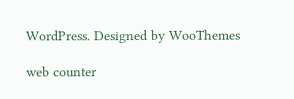WordPress. Designed by WooThemes

web counter